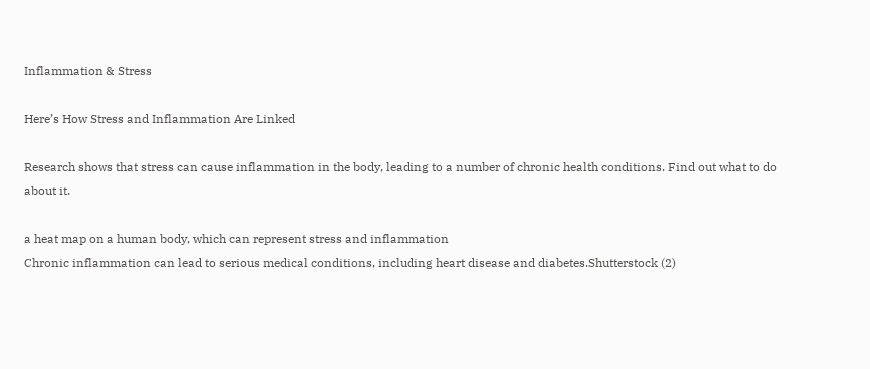Inflammation & Stress

Here’s How Stress and Inflammation Are Linked

Research shows that stress can cause inflammation in the body, leading to a number of chronic health conditions. Find out what to do about it.

a heat map on a human body, which can represent stress and inflammation
Chronic inflammation can lead to serious medical conditions, including heart disease and diabetes.Shutterstock (2)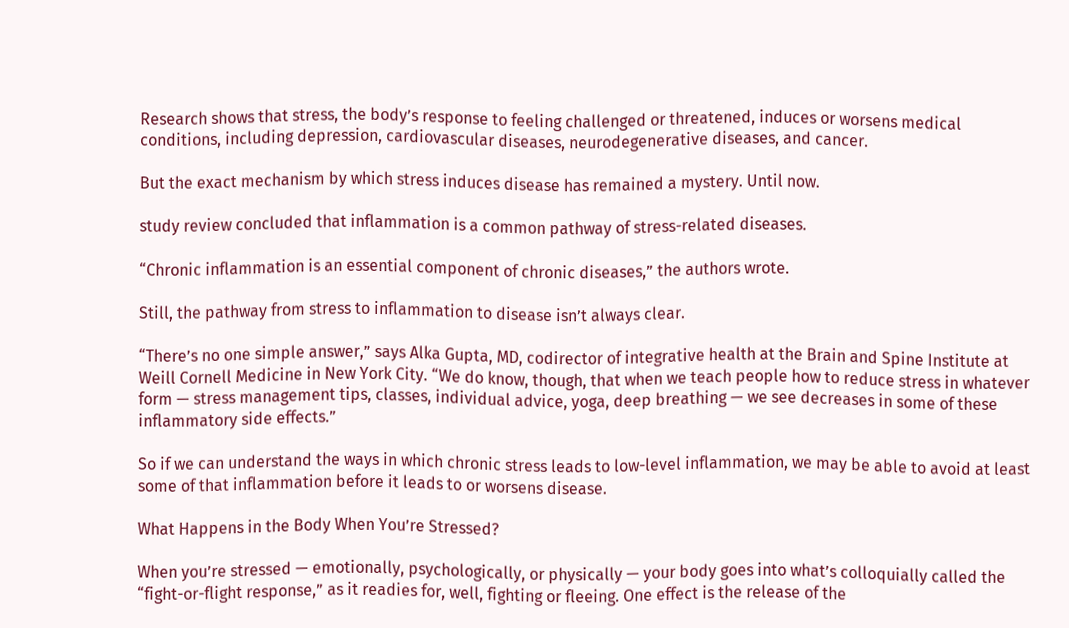Research shows that stress, the body’s response to feeling challenged or threatened, induces or worsens medical conditions, including depression, cardiovascular diseases, neurodegenerative diseases, and cancer.

But the exact mechanism by which stress induces disease has remained a mystery. Until now.

study review concluded that inflammation is a common pathway of stress-related diseases.

“Chronic inflammation is an essential component of chronic diseases,” the authors wrote.

Still, the pathway from stress to inflammation to disease isn’t always clear.

“There’s no one simple answer,” says Alka Gupta, MD, codirector of integrative health at the Brain and Spine Institute at Weill Cornell Medicine in New York City. “We do know, though, that when we teach people how to reduce stress in whatever form — stress management tips, classes, individual advice, yoga, deep breathing — we see decreases in some of these inflammatory side effects.”

So if we can understand the ways in which chronic stress leads to low-level inflammation, we may be able to avoid at least some of that inflammation before it leads to or worsens disease.

What Happens in the Body When You’re Stressed?

When you’re stressed — emotionally, psychologically, or physically — your body goes into what’s colloquially called the “fight-or-flight response,” as it readies for, well, fighting or fleeing. One effect is the release of the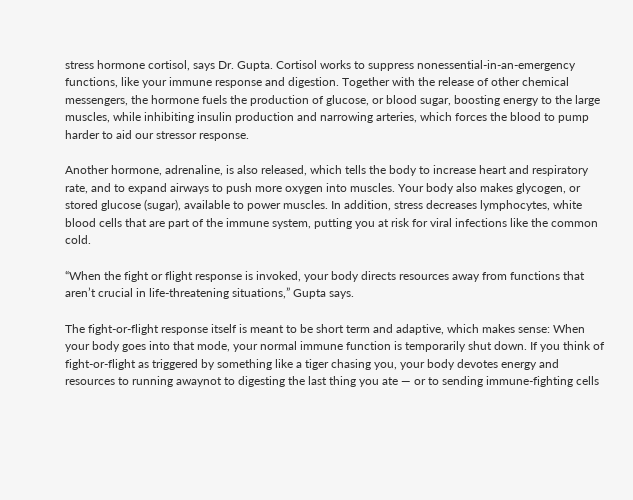stress hormone cortisol, says Dr. Gupta. Cortisol works to suppress nonessential-in-an-emergency functions, like your immune response and digestion. Together with the release of other chemical messengers, the hormone fuels the production of glucose, or blood sugar, boosting energy to the large muscles, while inhibiting insulin production and narrowing arteries, which forces the blood to pump harder to aid our stressor response.

Another hormone, adrenaline, is also released, which tells the body to increase heart and respiratory rate, and to expand airways to push more oxygen into muscles. Your body also makes glycogen, or stored glucose (sugar), available to power muscles. In addition, stress decreases lymphocytes, white blood cells that are part of the immune system, putting you at risk for viral infections like the common cold.

“When the fight or flight response is invoked, your body directs resources away from functions that aren’t crucial in life-threatening situations,” Gupta says.

The fight-or-flight response itself is meant to be short term and adaptive, which makes sense: When your body goes into that mode, your normal immune function is temporarily shut down. If you think of fight-or-flight as triggered by something like a tiger chasing you, your body devotes energy and resources to running awaynot to digesting the last thing you ate — or to sending immune-fighting cells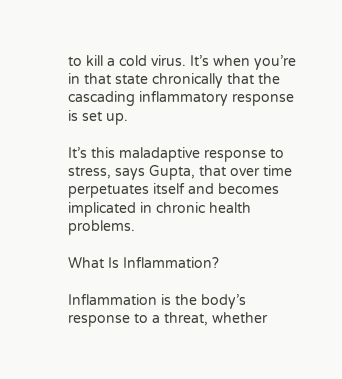to kill a cold virus. It’s when you’re in that state chronically that the cascading inflammatory response is set up.

It’s this maladaptive response to stress, says Gupta, that over time perpetuates itself and becomes implicated in chronic health problems.

What Is Inflammation?

Inflammation is the body’s response to a threat, whether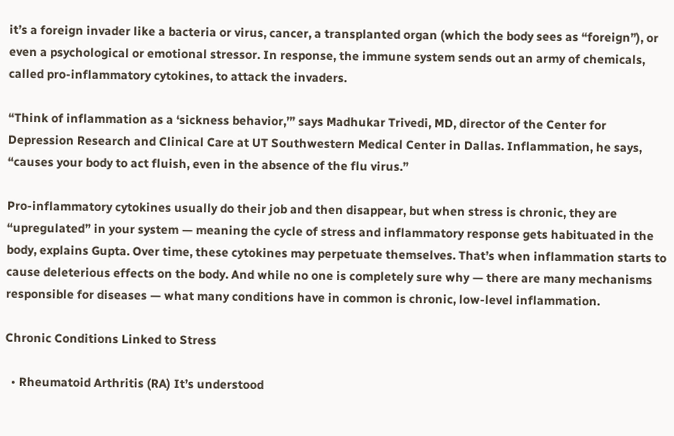it’s a foreign invader like a bacteria or virus, cancer, a transplanted organ (which the body sees as “foreign”), or even a psychological or emotional stressor. In response, the immune system sends out an army of chemicals, called pro-inflammatory cytokines, to attack the invaders.

“Think of inflammation as a ‘sickness behavior,’” says Madhukar Trivedi, MD, director of the Center for Depression Research and Clinical Care at UT Southwestern Medical Center in Dallas. Inflammation, he says, “causes your body to act fluish, even in the absence of the flu virus.”

Pro-inflammatory cytokines usually do their job and then disappear, but when stress is chronic, they are “upregulated” in your system — meaning the cycle of stress and inflammatory response gets habituated in the body, explains Gupta. Over time, these cytokines may perpetuate themselves. That’s when inflammation starts to cause deleterious effects on the body. And while no one is completely sure why — there are many mechanisms responsible for diseases — what many conditions have in common is chronic, low-level inflammation.

Chronic Conditions Linked to Stress

  • Rheumatoid Arthritis (RA) It’s understood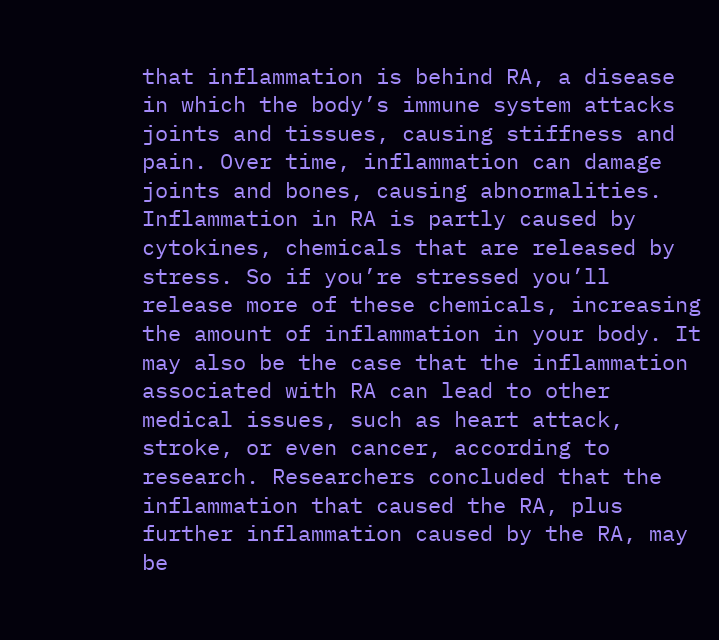that inflammation is behind RA, a disease in which the body’s immune system attacks joints and tissues, causing stiffness and pain. Over time, inflammation can damage joints and bones, causing abnormalities. Inflammation in RA is partly caused by cytokines, chemicals that are released by stress. So if you’re stressed you’ll release more of these chemicals, increasing the amount of inflammation in your body. It may also be the case that the inflammation associated with RA can lead to other medical issues, such as heart attack,  stroke, or even cancer, according to research. Researchers concluded that the inflammation that caused the RA, plus further inflammation caused by the RA, may be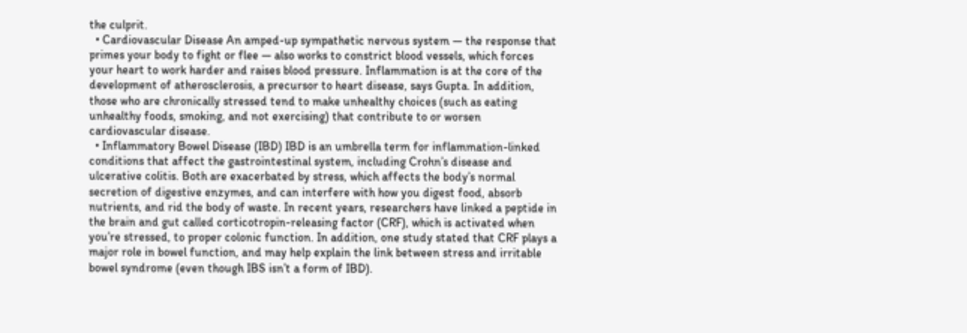the culprit.
  • Cardiovascular Disease An amped-up sympathetic nervous system — the response that primes your body to fight or flee — also works to constrict blood vessels, which forces your heart to work harder and raises blood pressure. Inflammation is at the core of the development of atherosclerosis, a precursor to heart disease, says Gupta. In addition, those who are chronically stressed tend to make unhealthy choices (such as eating unhealthy foods, smoking, and not exercising) that contribute to or worsen cardiovascular disease.
  • Inflammatory Bowel Disease (IBD) IBD is an umbrella term for inflammation-linked conditions that affect the gastrointestinal system, including Crohn’s disease and ulcerative colitis. Both are exacerbated by stress, which affects the body’s normal secretion of digestive enzymes, and can interfere with how you digest food, absorb nutrients, and rid the body of waste. In recent years, researchers have linked a peptide in the brain and gut called corticotropin-releasing factor (CRF), which is activated when you’re stressed, to proper colonic function. In addition, one study stated that CRF plays a major role in bowel function, and may help explain the link between stress and irritable bowel syndrome (even though IBS isn’t a form of IBD).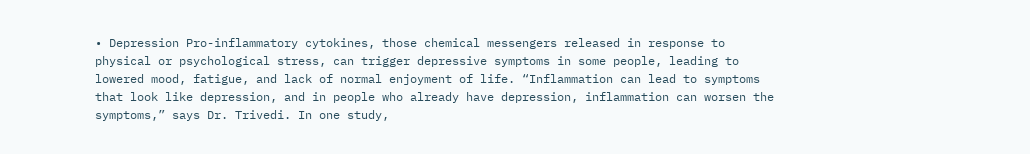• Depression Pro-inflammatory cytokines, those chemical messengers released in response to physical or psychological stress, can trigger depressive symptoms in some people, leading to lowered mood, fatigue, and lack of normal enjoyment of life. “Inflammation can lead to symptoms that look like depression, and in people who already have depression, inflammation can worsen the symptoms,” says Dr. Trivedi. In one study,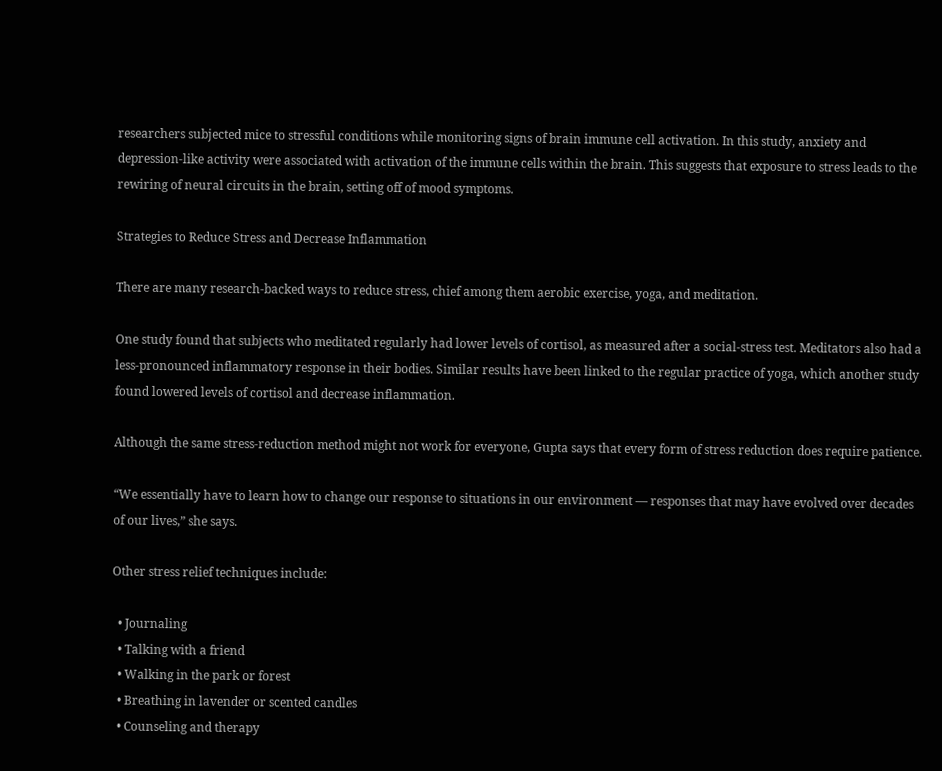researchers subjected mice to stressful conditions while monitoring signs of brain immune cell activation. In this study, anxiety and depression-like activity were associated with activation of the immune cells within the brain. This suggests that exposure to stress leads to the rewiring of neural circuits in the brain, setting off of mood symptoms.

Strategies to Reduce Stress and Decrease Inflammation

There are many research-backed ways to reduce stress, chief among them aerobic exercise, yoga, and meditation.

One study found that subjects who meditated regularly had lower levels of cortisol, as measured after a social-stress test. Meditators also had a less-pronounced inflammatory response in their bodies. Similar results have been linked to the regular practice of yoga, which another study found lowered levels of cortisol and decrease inflammation.

Although the same stress-reduction method might not work for everyone, Gupta says that every form of stress reduction does require patience.

“We essentially have to learn how to change our response to situations in our environment — responses that may have evolved over decades of our lives,” she says.

Other stress relief techniques include:

  • Journaling
  • Talking with a friend
  • Walking in the park or forest
  • Breathing in lavender or scented candles
  • Counseling and therapy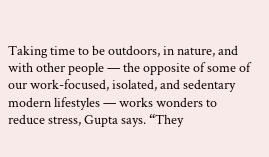Taking time to be outdoors, in nature, and with other people — the opposite of some of our work-focused, isolated, and sedentary modern lifestyles — works wonders to reduce stress, Gupta says. “They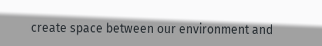create space between our environment and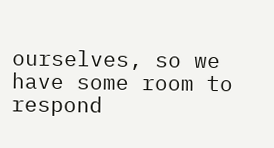ourselves, so we have some room to respond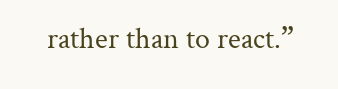rather than to react.”